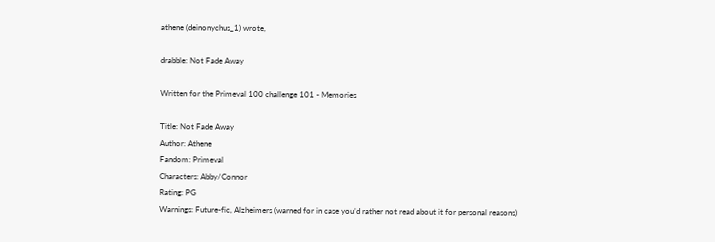athene (deinonychus_1) wrote,

drabble: Not Fade Away

Written for the Primeval 100 challenge 101 - Memories

Title: Not Fade Away
Author: Athene
Fandom: Primeval
Characters: Abby/Connor
Rating: PG
Warnings: Future-fic, Alzheimers (warned for in case you’d rather not read about it for personal reasons)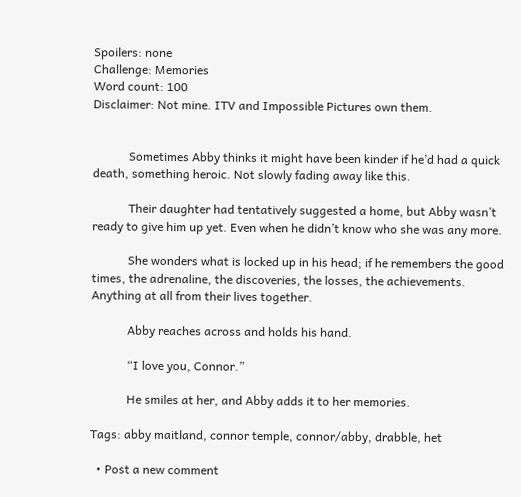Spoilers: none
Challenge: Memories
Word count: 100
Disclaimer: Not mine. ITV and Impossible Pictures own them.


            Sometimes Abby thinks it might have been kinder if he’d had a quick death, something heroic. Not slowly fading away like this.

            Their daughter had tentatively suggested a home, but Abby wasn’t ready to give him up yet. Even when he didn’t know who she was any more.

            She wonders what is locked up in his head; if he remembers the good times, the adrenaline, the discoveries, the losses, the achievements. Anything at all from their lives together.

            Abby reaches across and holds his hand.

            “I love you, Connor.”

            He smiles at her, and Abby adds it to her memories.

Tags: abby maitland, connor temple, connor/abby, drabble, het

  • Post a new comment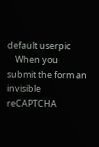default userpic
    When you submit the form an invisible reCAPTCHA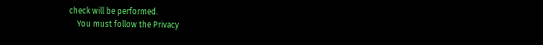check will be performed.
    You must follow the Privacy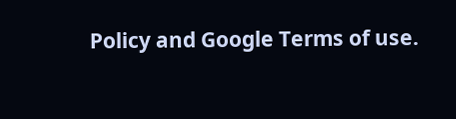Policy and Google Terms of use.